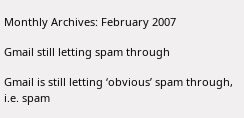Monthly Archives: February 2007

Gmail still letting spam through

Gmail is still letting ‘obvious’ spam through, i.e. spam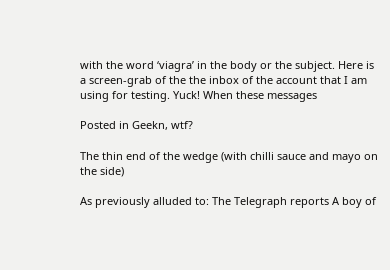with the word ‘viagra’ in the body or the subject. Here is a screen-grab of the the inbox of the account that I am using for testing. Yuck! When these messages

Posted in Geekn, wtf?

The thin end of the wedge (with chilli sauce and mayo on the side)

As previously alluded to: The Telegraph reports A boy of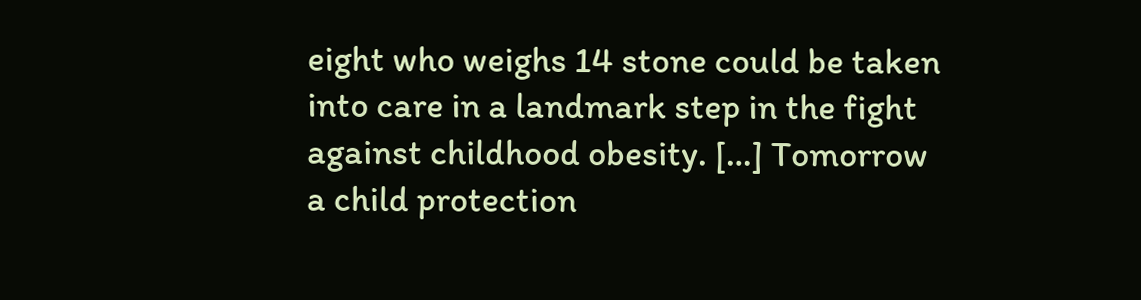eight who weighs 14 stone could be taken into care in a landmark step in the fight against childhood obesity. […] Tomorrow a child protection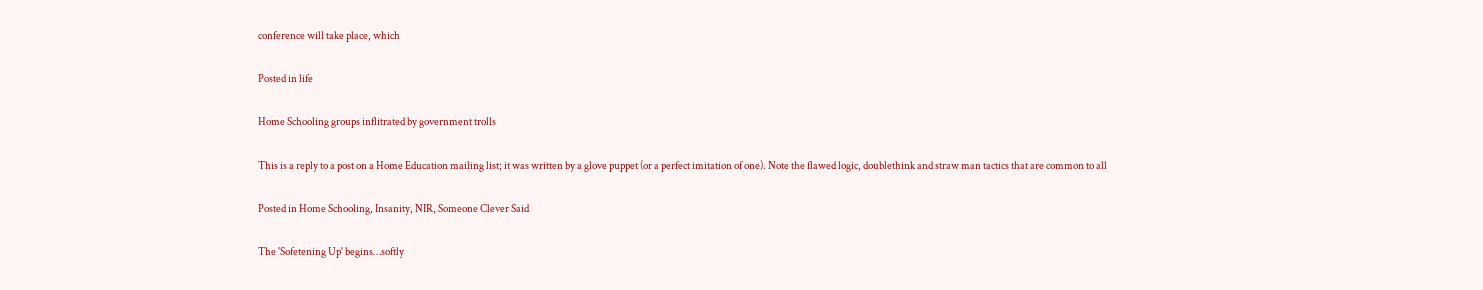conference will take place, which

Posted in life

Home Schooling groups inflitrated by government trolls

This is a reply to a post on a Home Education mailing list; it was written by a glove puppet (or a perfect imitation of one). Note the flawed logic, doublethink and straw man tactics that are common to all

Posted in Home Schooling, Insanity, NIR, Someone Clever Said

The 'Sofetening Up' begins…softly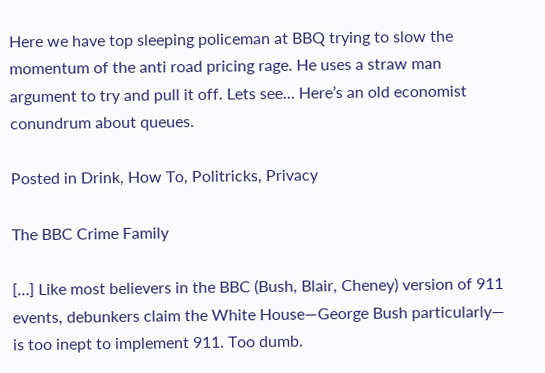Here we have top sleeping policeman at BBQ trying to slow the momentum of the anti road pricing rage. He uses a straw man argument to try and pull it off. Lets see… Here’s an old economist conundrum about queues.

Posted in Drink, How To, Politricks, Privacy

The BBC Crime Family

[…] Like most believers in the BBC (Bush, Blair, Cheney) version of 911 events, debunkers claim the White House—George Bush particularly— is too inept to implement 911. Too dumb.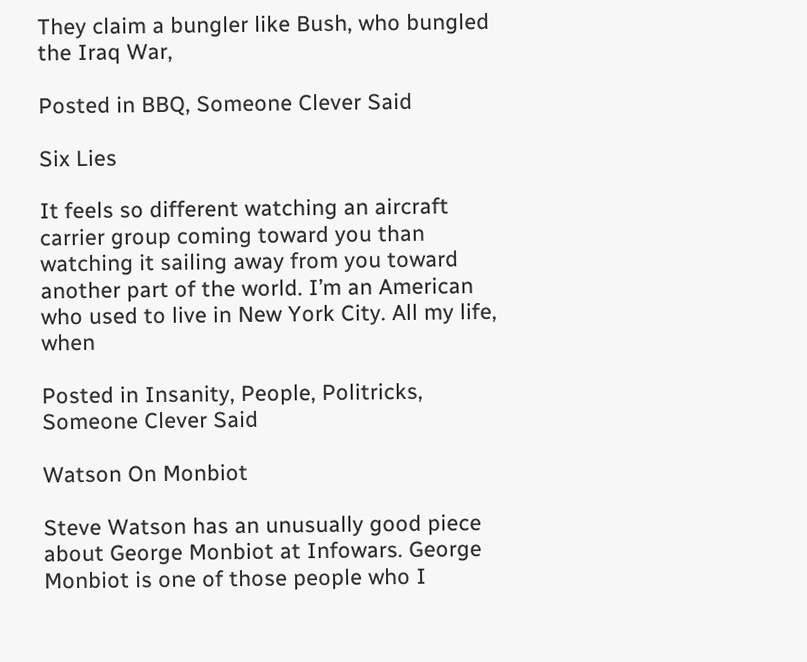They claim a bungler like Bush, who bungled the Iraq War,

Posted in BBQ, Someone Clever Said

Six Lies

It feels so different watching an aircraft carrier group coming toward you than watching it sailing away from you toward another part of the world. I’m an American who used to live in New York City. All my life, when

Posted in Insanity, People, Politricks, Someone Clever Said

Watson On Monbiot

Steve Watson has an unusually good piece about George Monbiot at Infowars. George Monbiot is one of those people who I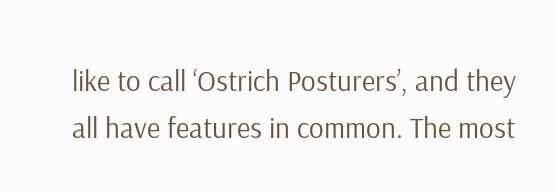like to call ‘Ostrich Posturers’, and they all have features in common. The most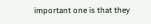important one is that they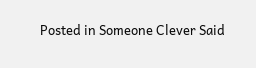Posted in Someone Clever Said